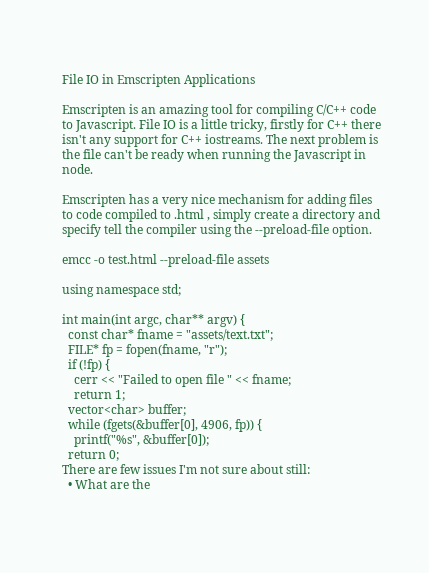File IO in Emscripten Applications

Emscripten is an amazing tool for compiling C/C++ code to Javascript. File IO is a little tricky, firstly for C++ there isn't any support for C++ iostreams. The next problem is the file can't be ready when running the Javascript in node.

Emscripten has a very nice mechanism for adding files to code compiled to .html , simply create a directory and specify tell the compiler using the --preload-file option.

emcc -o test.html --preload-file assets

using namespace std;

int main(int argc, char** argv) {
  const char* fname = "assets/text.txt";
  FILE* fp = fopen(fname, "r");
  if (!fp) {
    cerr << "Failed to open file " << fname;
    return 1;
  vector<char> buffer;
  while (fgets(&buffer[0], 4906, fp)) {
    printf("%s", &buffer[0]);
  return 0;
There are few issues I'm not sure about still:
  • What are the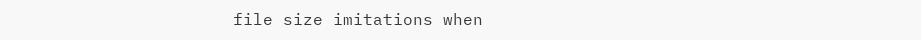file size imitations when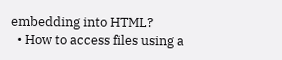embedding into HTML?
  • How to access files using a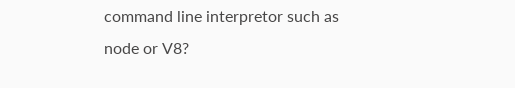command line interpretor such as node or V8?